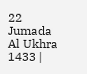22 Jumada Al Ukhra 1433 |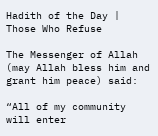Hadith of the Day | Those Who Refuse

The Messenger of Allah (may Allah bless him and grant him peace) said:

“All of my community will enter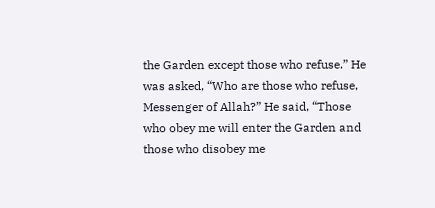the Garden except those who refuse.” He was asked, “Who are those who refuse, Messenger of Allah?” He said, “Those who obey me will enter the Garden and those who disobey me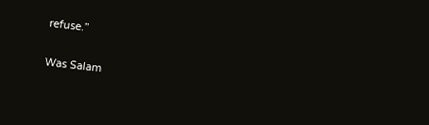refuse.”


Was Salam